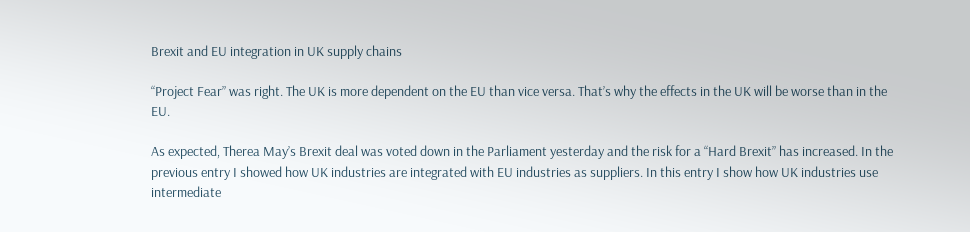Brexit and EU integration in UK supply chains

“Project Fear” was right. The UK is more dependent on the EU than vice versa. That’s why the effects in the UK will be worse than in the EU.

As expected, Therea May’s Brexit deal was voted down in the Parliament yesterday and the risk for a “Hard Brexit” has increased. In the previous entry I showed how UK industries are integrated with EU industries as suppliers. In this entry I show how UK industries use intermediate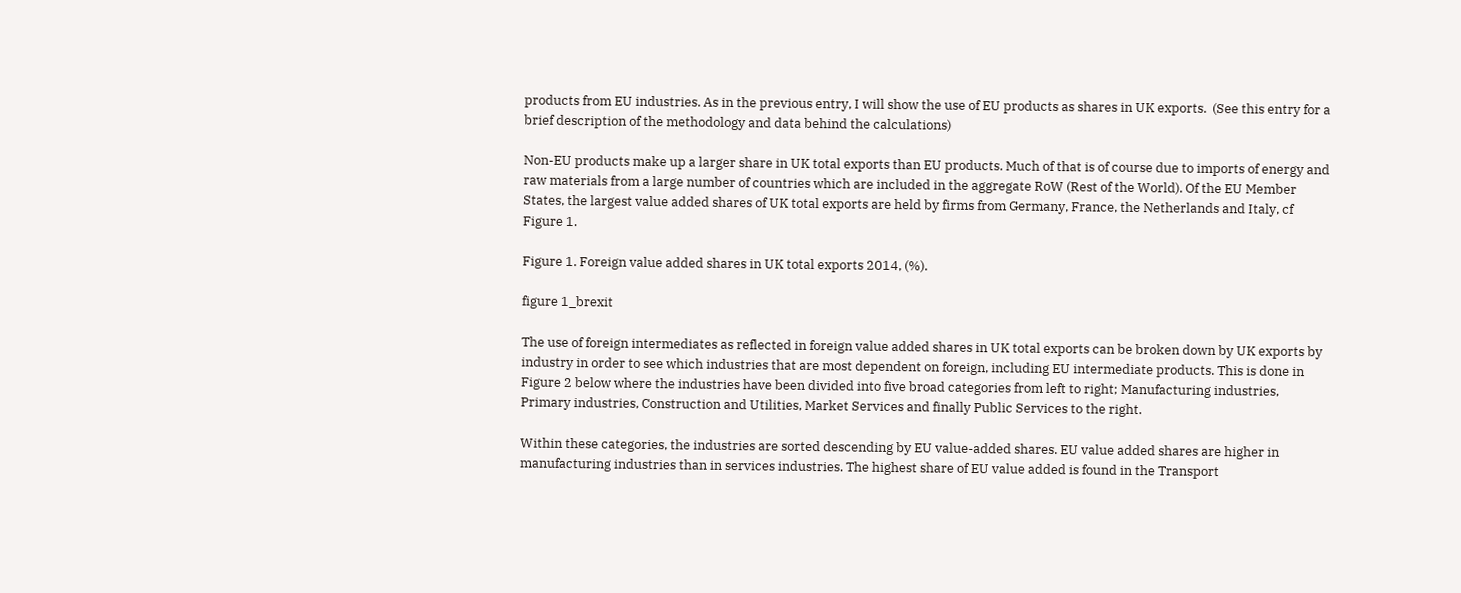products from EU industries. As in the previous entry, I will show the use of EU products as shares in UK exports.  (See this entry for a brief description of the methodology and data behind the calculations)

Non-EU products make up a larger share in UK total exports than EU products. Much of that is of course due to imports of energy and raw materials from a large number of countries which are included in the aggregate RoW (Rest of the World). Of the EU Member States, the largest value added shares of UK total exports are held by firms from Germany, France, the Netherlands and Italy, cf Figure 1.

Figure 1. Foreign value added shares in UK total exports 2014, (%).

figure 1_brexit

The use of foreign intermediates as reflected in foreign value added shares in UK total exports can be broken down by UK exports by industry in order to see which industries that are most dependent on foreign, including EU intermediate products. This is done in Figure 2 below where the industries have been divided into five broad categories from left to right; Manufacturing industries, Primary industries, Construction and Utilities, Market Services and finally Public Services to the right.

Within these categories, the industries are sorted descending by EU value-added shares. EU value added shares are higher in manufacturing industries than in services industries. The highest share of EU value added is found in the Transport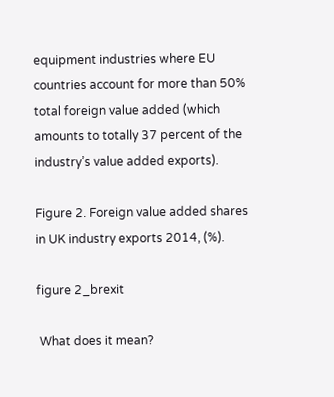equipment industries where EU countries account for more than 50% total foreign value added (which amounts to totally 37 percent of the industry’s value added exports).

Figure 2. Foreign value added shares in UK industry exports 2014, (%).

figure 2_brexit

 What does it mean?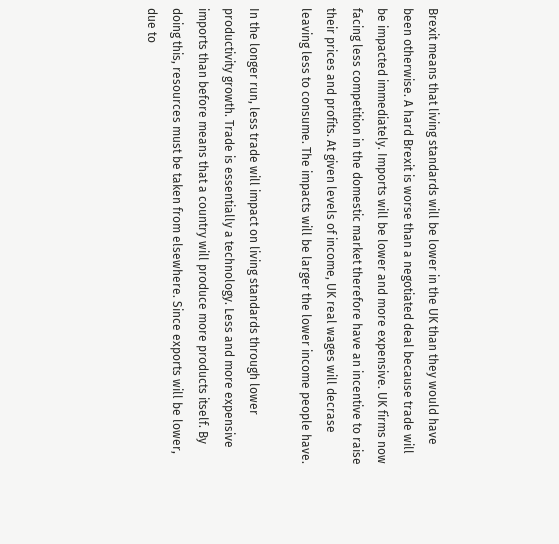Brexit means that living standards will be lower in the UK than they would have been otherwise. A hard Brexit is worse than a negotiated deal because trade will be impacted immediately. Imports will be lower and more expensive. UK firms now facing less competition in the domestic market therefore have an incentive to raise their prices and profits. At given levels of income, UK real wages will decrase leaving less to consume. The impacts will be larger the lower income people have.

In the longer run, less trade will impact on living standards through lower productivity growth. Trade is essentially a technology. Less and more expensive imports than before means that a country will produce more products itself. By doing this, resources must be taken from elsewhere. Since exports will be lower, due to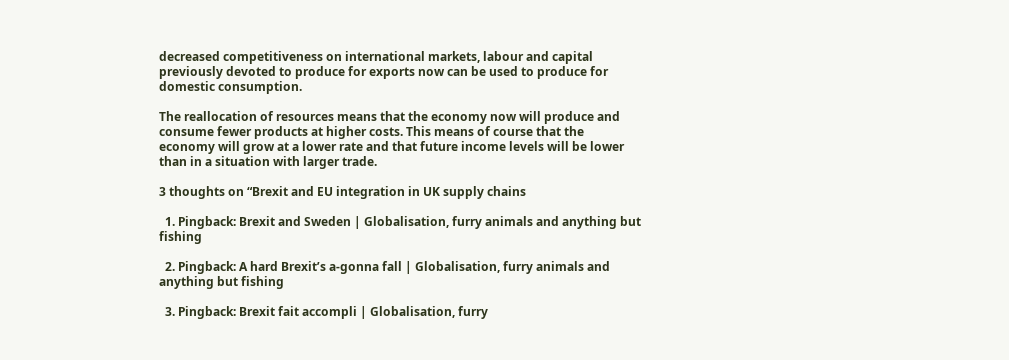decreased competitiveness on international markets, labour and capital previously devoted to produce for exports now can be used to produce for domestic consumption.

The reallocation of resources means that the economy now will produce and consume fewer products at higher costs. This means of course that the economy will grow at a lower rate and that future income levels will be lower than in a situation with larger trade.

3 thoughts on “Brexit and EU integration in UK supply chains

  1. Pingback: Brexit and Sweden | Globalisation, furry animals and anything but fishing

  2. Pingback: A hard Brexit’s a-gonna fall | Globalisation, furry animals and anything but fishing

  3. Pingback: Brexit fait accompli | Globalisation, furry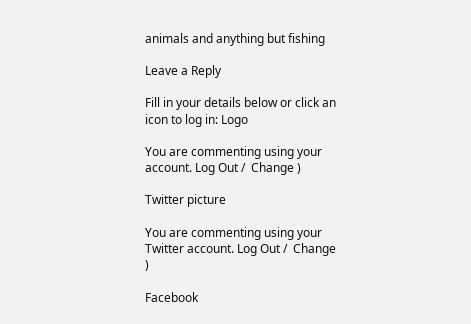animals and anything but fishing

Leave a Reply

Fill in your details below or click an icon to log in: Logo

You are commenting using your account. Log Out /  Change )

Twitter picture

You are commenting using your Twitter account. Log Out /  Change )

Facebook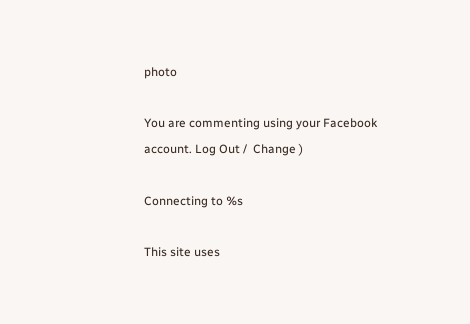photo

You are commenting using your Facebook account. Log Out /  Change )

Connecting to %s

This site uses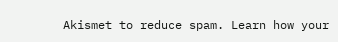Akismet to reduce spam. Learn how your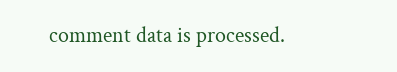comment data is processed.